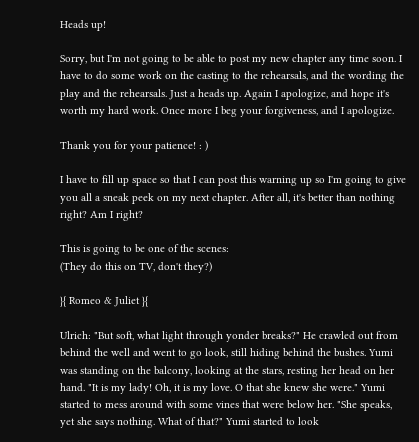Heads up!

Sorry, but I'm not going to be able to post my new chapter any time soon. I have to do some work on the casting to the rehearsals, and the wording the play and the rehearsals. Just a heads up. Again I apologize, and hope it's worth my hard work. Once more I beg your forgiveness, and I apologize.

Thank you for your patience! : )

I have to fill up space so that I can post this warning up so I'm going to give you all a sneak peek on my next chapter. After all, it's better than nothing right? Am I right?

This is going to be one of the scenes:
(They do this on TV, don't they?)

}{ Romeo & Juliet }{

Ulrich: "But soft, what light through yonder breaks?" He crawled out from behind the well and went to go look, still hiding behind the bushes. Yumi was standing on the balcony, looking at the stars, resting her head on her hand. "It is my lady! Oh, it is my love. O that she knew she were." Yumi started to mess around with some vines that were below her. "She speaks, yet she says nothing. What of that?" Yumi started to look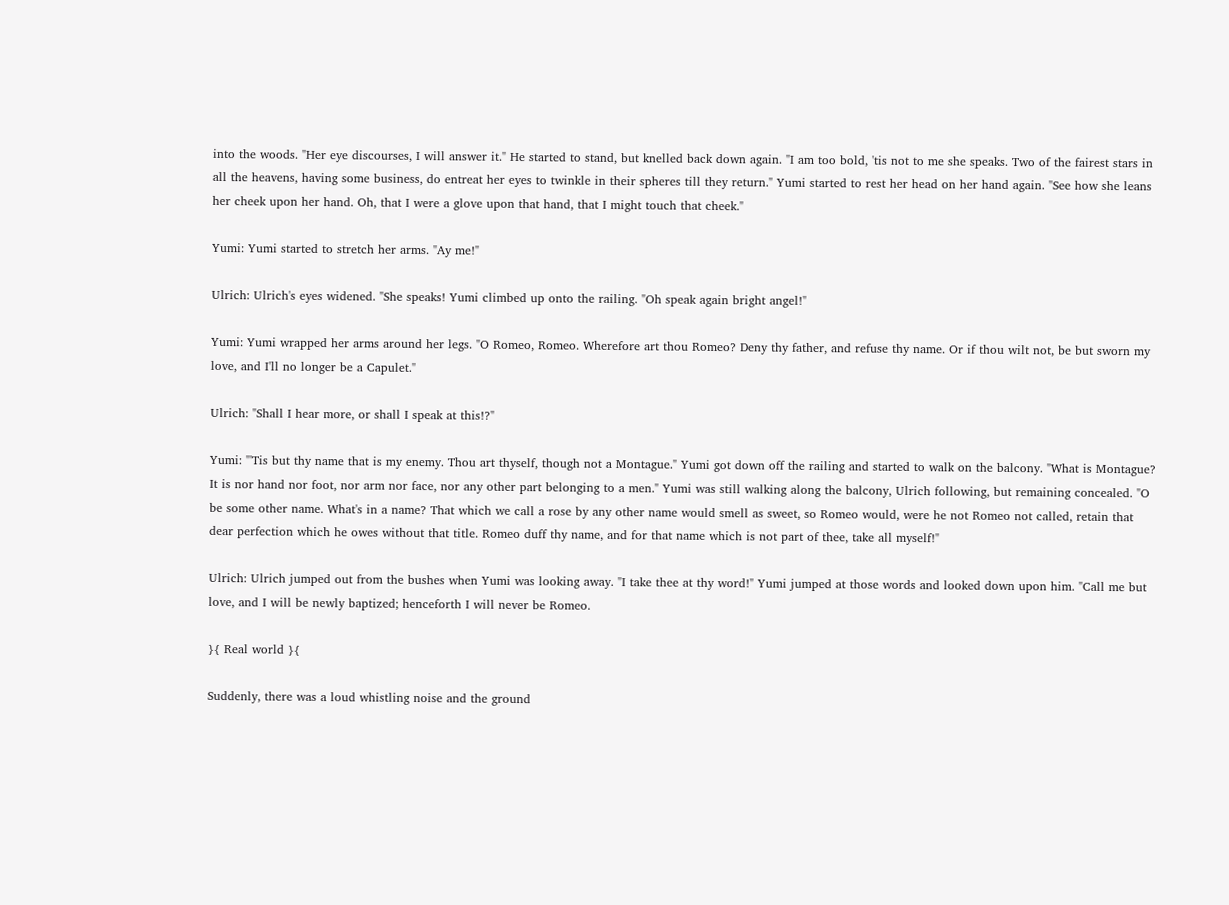into the woods. "Her eye discourses, I will answer it." He started to stand, but knelled back down again. "I am too bold, 'tis not to me she speaks. Two of the fairest stars in all the heavens, having some business, do entreat her eyes to twinkle in their spheres till they return." Yumi started to rest her head on her hand again. "See how she leans her cheek upon her hand. Oh, that I were a glove upon that hand, that I might touch that cheek."

Yumi: Yumi started to stretch her arms. "Ay me!"

Ulrich: Ulrich's eyes widened. "She speaks! Yumi climbed up onto the railing. "Oh speak again bright angel!"

Yumi: Yumi wrapped her arms around her legs. "O Romeo, Romeo. Wherefore art thou Romeo? Deny thy father, and refuse thy name. Or if thou wilt not, be but sworn my love, and I'll no longer be a Capulet."

Ulrich: "Shall I hear more, or shall I speak at this!?"

Yumi: "'Tis but thy name that is my enemy. Thou art thyself, though not a Montague." Yumi got down off the railing and started to walk on the balcony. "What is Montague? It is nor hand nor foot, nor arm nor face, nor any other part belonging to a men." Yumi was still walking along the balcony, Ulrich following, but remaining concealed. "O be some other name. What's in a name? That which we call a rose by any other name would smell as sweet, so Romeo would, were he not Romeo not called, retain that dear perfection which he owes without that title. Romeo duff thy name, and for that name which is not part of thee, take all myself!"

Ulrich: Ulrich jumped out from the bushes when Yumi was looking away. "I take thee at thy word!" Yumi jumped at those words and looked down upon him. "Call me but love, and I will be newly baptized; henceforth I will never be Romeo.

}{ Real world }{

Suddenly, there was a loud whistling noise and the ground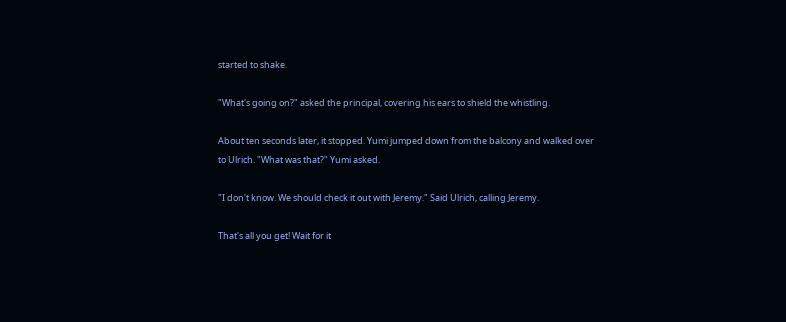started to shake.

"What's going on?" asked the principal, covering his ears to shield the whistling.

About ten seconds later, it stopped. Yumi jumped down from the balcony and walked over to Ulrich. "What was that?" Yumi asked.

"I don't know. We should check it out with Jeremy." Said Ulrich, calling Jeremy.

That's all you get! Wait for it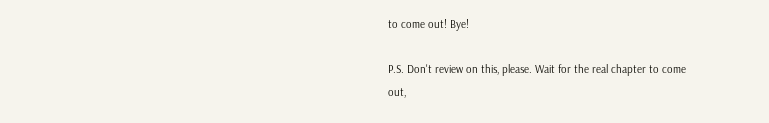to come out! Bye!

P.S. Don't review on this, please. Wait for the real chapter to come out,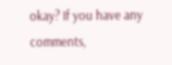okay? If you have any comments,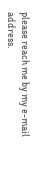please reach me by my e-mail address.